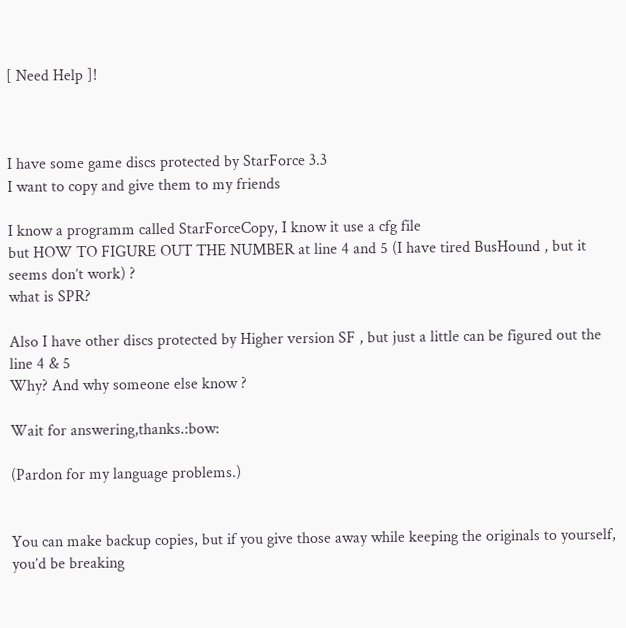[ Need Help ]!



I have some game discs protected by StarForce 3.3
I want to copy and give them to my friends

I know a programm called StarForceCopy, I know it use a cfg file
but HOW TO FIGURE OUT THE NUMBER at line 4 and 5 (I have tired BusHound , but it seems don’t work) ?
what is SPR?

Also I have other discs protected by Higher version SF , but just a little can be figured out the line 4 & 5
Why? And why someone else know ?

Wait for answering,thanks.:bow:

(Pardon for my language problems.)


You can make backup copies, but if you give those away while keeping the originals to yourself, you’d be breaking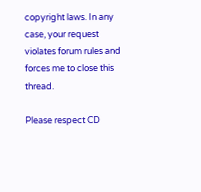copyright laws. In any case, your request violates forum rules and forces me to close this thread.

Please respect CD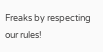Freaks by respecting our rules!